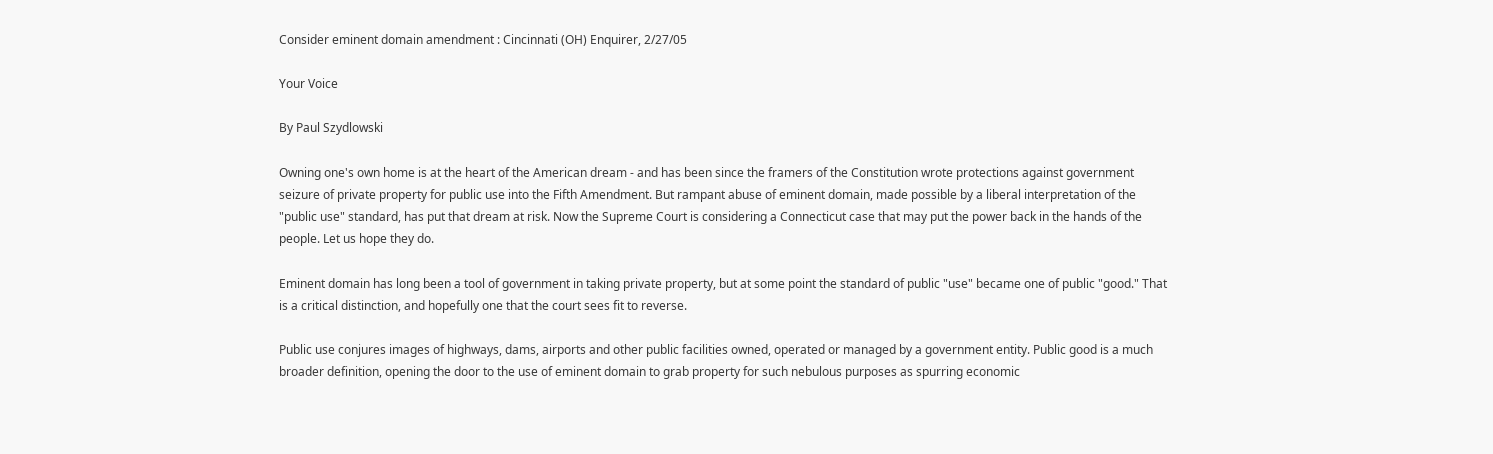Consider eminent domain amendment : Cincinnati (OH) Enquirer, 2/27/05

Your Voice

By Paul Szydlowski

Owning one's own home is at the heart of the American dream - and has been since the framers of the Constitution wrote protections against government seizure of private property for public use into the Fifth Amendment. But rampant abuse of eminent domain, made possible by a liberal interpretation of the "public use" standard, has put that dream at risk. Now the Supreme Court is considering a Connecticut case that may put the power back in the hands of the people. Let us hope they do.

Eminent domain has long been a tool of government in taking private property, but at some point the standard of public "use" became one of public "good." That is a critical distinction, and hopefully one that the court sees fit to reverse.

Public use conjures images of highways, dams, airports and other public facilities owned, operated or managed by a government entity. Public good is a much broader definition, opening the door to the use of eminent domain to grab property for such nebulous purposes as spurring economic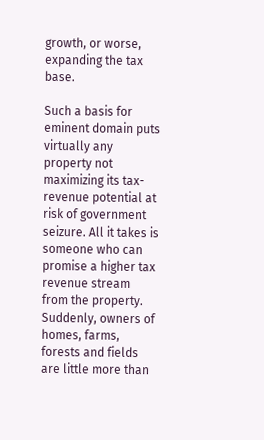growth, or worse, expanding the tax base.

Such a basis for eminent domain puts virtually any property not maximizing its tax-revenue potential at risk of government seizure. All it takes is someone who can promise a higher tax revenue stream from the property. Suddenly, owners of homes, farms, forests and fields are little more than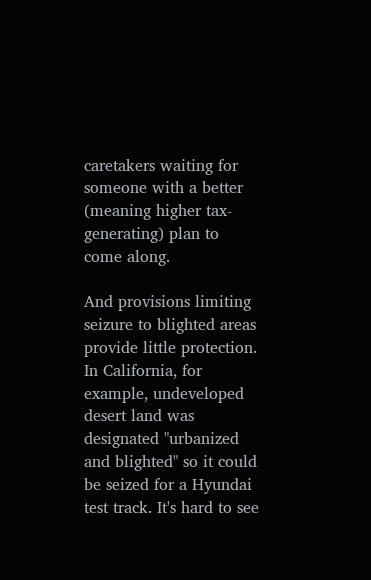caretakers waiting for someone with a better (meaning higher tax-generating) plan to come along.

And provisions limiting seizure to blighted areas provide little protection. In California, for example, undeveloped desert land was designated "urbanized and blighted" so it could be seized for a Hyundai test track. It's hard to see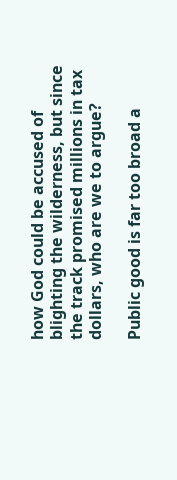how God could be accused of blighting the wilderness, but since the track promised millions in tax dollars, who are we to argue?

Public good is far too broad a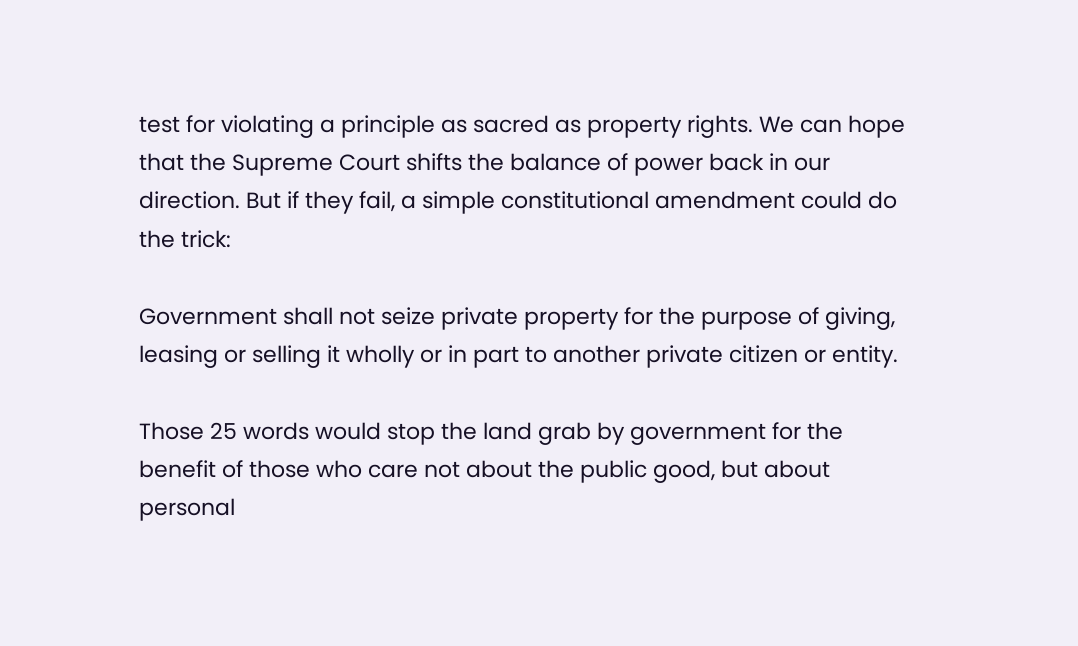test for violating a principle as sacred as property rights. We can hope that the Supreme Court shifts the balance of power back in our direction. But if they fail, a simple constitutional amendment could do the trick:

Government shall not seize private property for the purpose of giving, leasing or selling it wholly or in part to another private citizen or entity.

Those 25 words would stop the land grab by government for the benefit of those who care not about the public good, but about personal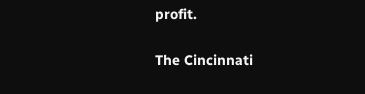profit.

The Cincinnati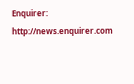Enquirer: http://news.enquirer.com